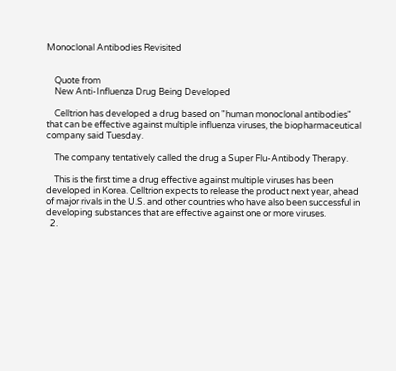Monoclonal Antibodies Revisited


    Quote from
    New Anti-Influenza Drug Being Developed

    Celltrion has developed a drug based on "human monoclonal antibodies" that can be effective against multiple influenza viruses, the biopharmaceutical company said Tuesday.

    The company tentatively called the drug a Super Flu-Antibody Therapy.

    This is the first time a drug effective against multiple viruses has been developed in Korea. Celltrion expects to release the product next year, ahead of major rivals in the U.S. and other countries who have also been successful in developing substances that are effective against one or more viruses.
  2.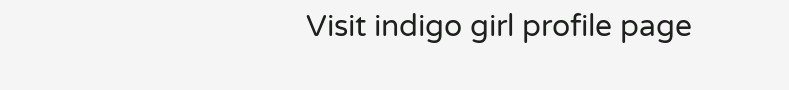Visit indigo girl profile page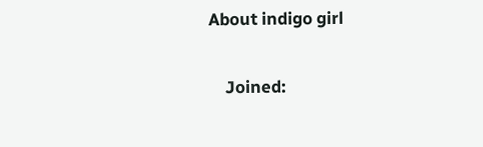About indigo girl

    Joined: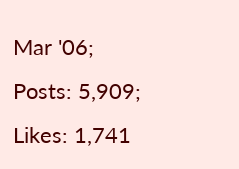Mar '06; Posts: 5,909; Likes: 1,741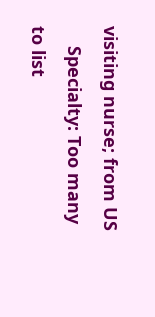visiting nurse; from US
    Specialty: Too many to list